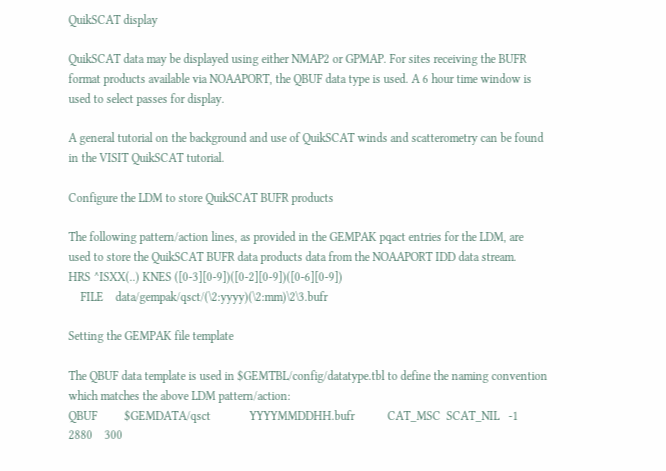QuikSCAT display

QuikSCAT data may be displayed using either NMAP2 or GPMAP. For sites receiving the BUFR format products available via NOAAPORT, the QBUF data type is used. A 6 hour time window is used to select passes for display.

A general tutorial on the background and use of QuikSCAT winds and scatterometry can be found in the VISIT QuikSCAT tutorial.

Configure the LDM to store QuikSCAT BUFR products

The following pattern/action lines, as provided in the GEMPAK pqact entries for the LDM, are used to store the QuikSCAT BUFR data products data from the NOAAPORT IDD data stream.
HRS ^ISXX(..) KNES ([0-3][0-9])([0-2][0-9])([0-6][0-9])
    FILE    data/gempak/qsct/(\2:yyyy)(\2:mm)\2\3.bufr

Setting the GEMPAK file template

The QBUF data template is used in $GEMTBL/config/datatype.tbl to define the naming convention which matches the above LDM pattern/action:
QBUF         $GEMDATA/qsct             YYYYMMDDHH.bufr           CAT_MSC  SCAT_NIL   -1   2880    300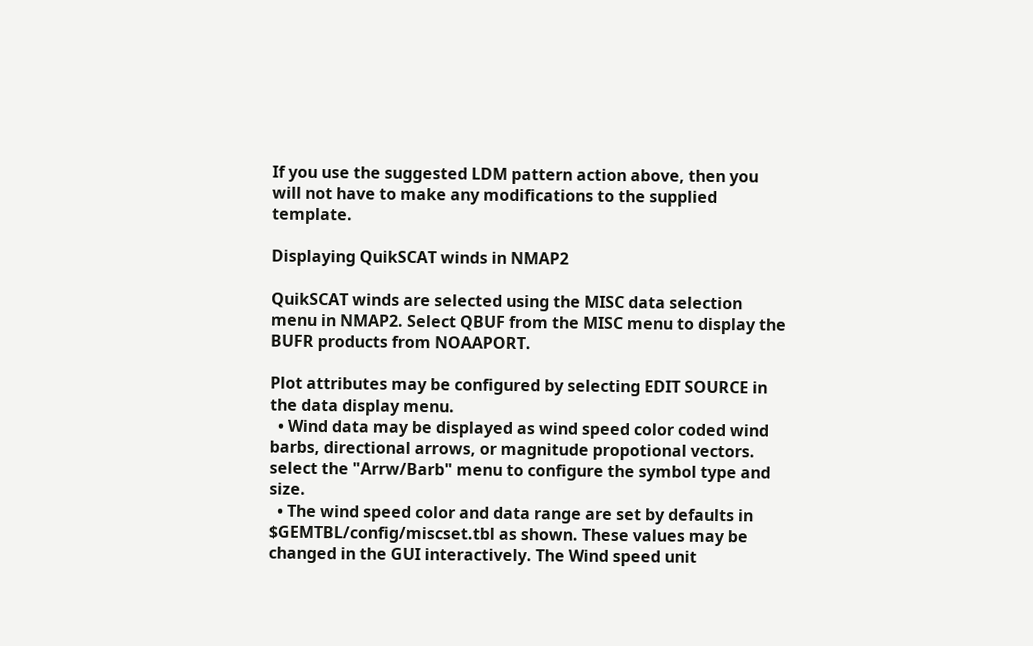If you use the suggested LDM pattern action above, then you will not have to make any modifications to the supplied template.

Displaying QuikSCAT winds in NMAP2

QuikSCAT winds are selected using the MISC data selection menu in NMAP2. Select QBUF from the MISC menu to display the BUFR products from NOAAPORT.

Plot attributes may be configured by selecting EDIT SOURCE in the data display menu.
  • Wind data may be displayed as wind speed color coded wind barbs, directional arrows, or magnitude propotional vectors. select the "Arrw/Barb" menu to configure the symbol type and size.
  • The wind speed color and data range are set by defaults in $GEMTBL/config/miscset.tbl as shown. These values may be changed in the GUI interactively. The Wind speed unit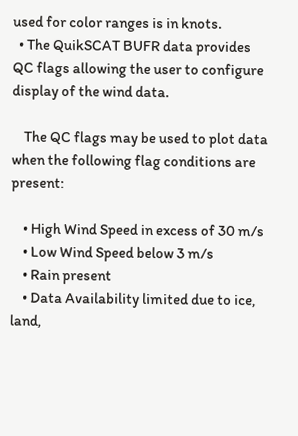used for color ranges is in knots.
  • The QuikSCAT BUFR data provides QC flags allowing the user to configure display of the wind data.

    The QC flags may be used to plot data when the following flag conditions are present:

    • High Wind Speed in excess of 30 m/s
    • Low Wind Speed below 3 m/s
    • Rain present
    • Data Availability limited due to ice, land,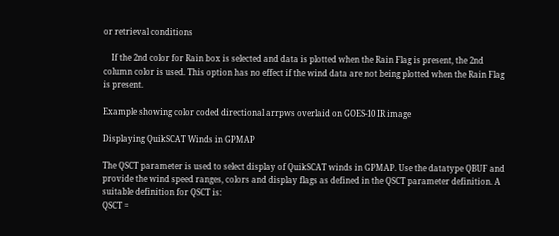or retrieval conditions

    If the 2nd color for Rain box is selected and data is plotted when the Rain Flag is present, the 2nd column color is used. This option has no effect if the wind data are not being plotted when the Rain Flag is present.

Example showing color coded directional arrpws overlaid on GOES-10 IR image

Displaying QuikSCAT Winds in GPMAP

The QSCT parameter is used to select display of QuikSCAT winds in GPMAP. Use the datatype QBUF and provide the wind speed ranges, colors and display flags as defined in the QSCT parameter definition. A suitable definition for QSCT is:
QSCT =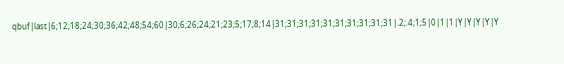qbuf|last|6;12;18;24;30;36;42;48;54;60|30;6;26;24;21;23;5;17;8;14|31;31;31;31;31;31;31;31;31;31|.2;.4;1;5|0|1|1|Y|Y|Y|Y|Y